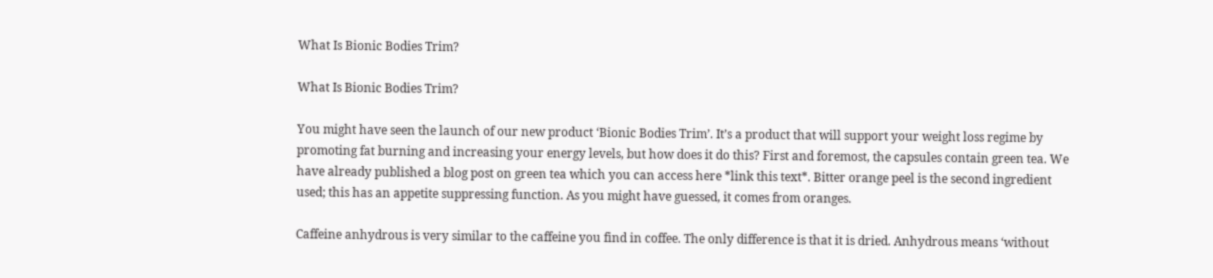What Is Bionic Bodies Trim?

What Is Bionic Bodies Trim?

You might have seen the launch of our new product ‘Bionic Bodies Trim’. It’s a product that will support your weight loss regime by promoting fat burning and increasing your energy levels, but how does it do this? First and foremost, the capsules contain green tea. We have already published a blog post on green tea which you can access here *link this text*. Bitter orange peel is the second ingredient used; this has an appetite suppressing function. As you might have guessed, it comes from oranges.

Caffeine anhydrous is very similar to the caffeine you find in coffee. The only difference is that it is dried. Anhydrous means ‘without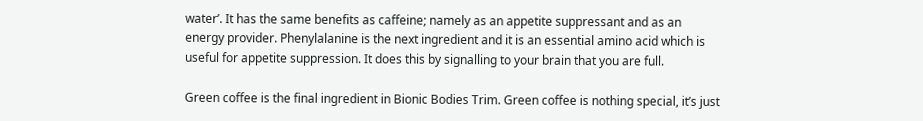water’. It has the same benefits as caffeine; namely as an appetite suppressant and as an energy provider. Phenylalanine is the next ingredient and it is an essential amino acid which is useful for appetite suppression. It does this by signalling to your brain that you are full.

Green coffee is the final ingredient in Bionic Bodies Trim. Green coffee is nothing special, it’s just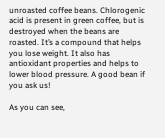unroasted coffee beans. Chlorogenic acid is present in green coffee, but is destroyed when the beans are roasted. It’s a compound that helps you lose weight. It also has antioxidant properties and helps to lower blood pressure. A good bean if you ask us!

As you can see,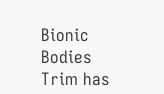Bionic Bodies Trim has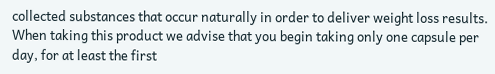collected substances that occur naturally in order to deliver weight loss results. When taking this product we advise that you begin taking only one capsule per day, for at least the first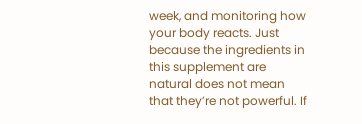week, and monitoring how your body reacts. Just because the ingredients in this supplement are natural does not mean that they’re not powerful. If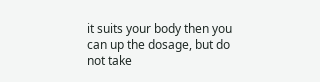it suits your body then you can up the dosage, but do not take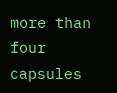more than four capsules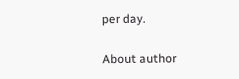per day.

About author